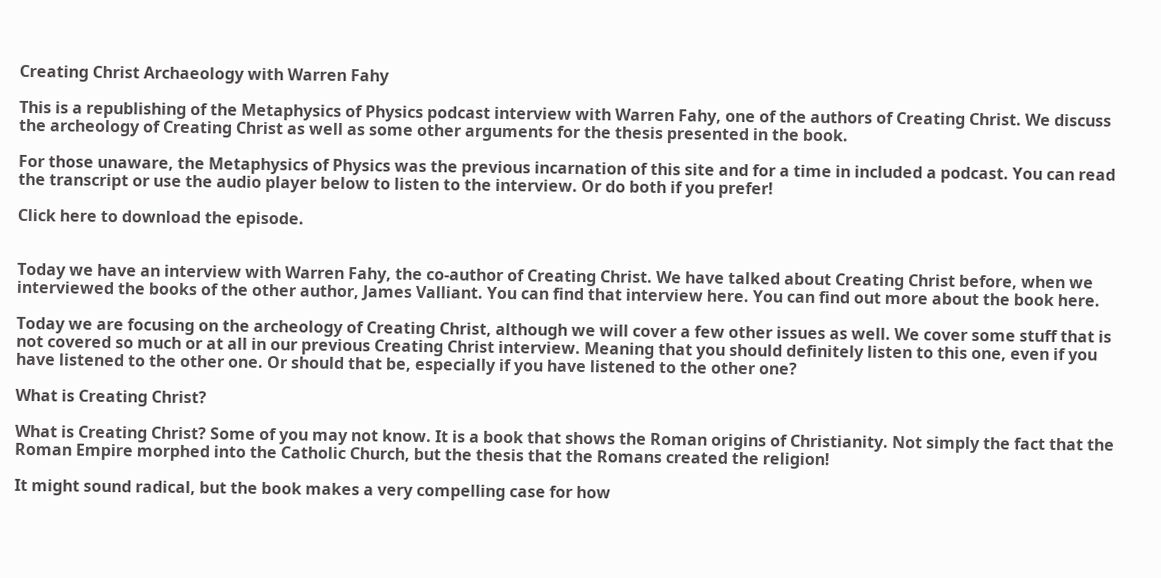Creating Christ Archaeology with Warren Fahy

This is a republishing of the Metaphysics of Physics podcast interview with Warren Fahy, one of the authors of Creating Christ. We discuss the archeology of Creating Christ as well as some other arguments for the thesis presented in the book.

For those unaware, the Metaphysics of Physics was the previous incarnation of this site and for a time in included a podcast. You can read the transcript or use the audio player below to listen to the interview. Or do both if you prefer!

Click here to download the episode.


Today we have an interview with Warren Fahy, the co-author of Creating Christ. We have talked about Creating Christ before, when we interviewed the books of the other author, James Valliant. You can find that interview here. You can find out more about the book here.

Today we are focusing on the archeology of Creating Christ, although we will cover a few other issues as well. We cover some stuff that is not covered so much or at all in our previous Creating Christ interview. Meaning that you should definitely listen to this one, even if you have listened to the other one. Or should that be, especially if you have listened to the other one?

What is Creating Christ?

What is Creating Christ? Some of you may not know. It is a book that shows the Roman origins of Christianity. Not simply the fact that the Roman Empire morphed into the Catholic Church, but the thesis that the Romans created the religion!

It might sound radical, but the book makes a very compelling case for how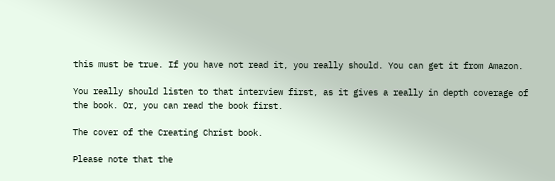this must be true. If you have not read it, you really should. You can get it from Amazon.

You really should listen to that interview first, as it gives a really in depth coverage of the book. Or, you can read the book first.

The cover of the Creating Christ book.

Please note that the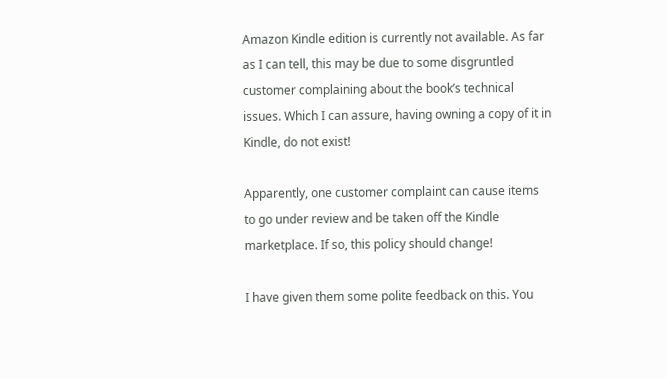Amazon Kindle edition is currently not available. As far as I can tell, this may be due to some disgruntled customer complaining about the book’s technical issues. Which I can assure, having owning a copy of it in Kindle, do not exist!

Apparently, one customer complaint can cause items to go under review and be taken off the Kindle marketplace. If so, this policy should change!

I have given them some polite feedback on this. You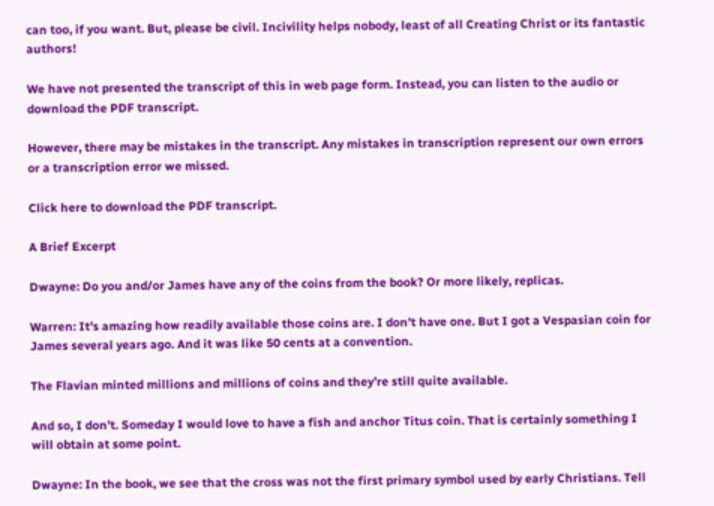can too, if you want. But, please be civil. Incivility helps nobody, least of all Creating Christ or its fantastic authors!

We have not presented the transcript of this in web page form. Instead, you can listen to the audio or download the PDF transcript.

However, there may be mistakes in the transcript. Any mistakes in transcription represent our own errors or a transcription error we missed.

Click here to download the PDF transcript.

A Brief Excerpt

Dwayne: Do you and/or James have any of the coins from the book? Or more likely, replicas.

Warren: It’s amazing how readily available those coins are. I don’t have one. But I got a Vespasian coin for James several years ago. And it was like 50 cents at a convention.

The Flavian minted millions and millions of coins and they’re still quite available.

And so, I don’t. Someday I would love to have a fish and anchor Titus coin. That is certainly something I will obtain at some point.

Dwayne: In the book, we see that the cross was not the first primary symbol used by early Christians. Tell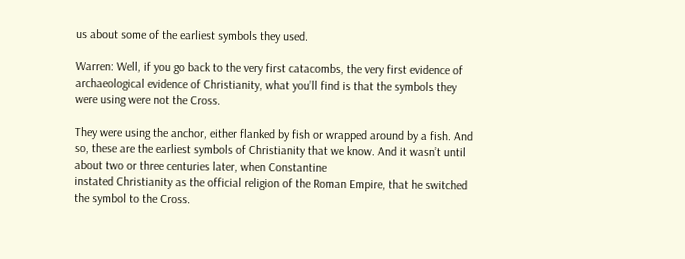us about some of the earliest symbols they used.

Warren: Well, if you go back to the very first catacombs, the very first evidence of archaeological evidence of Christianity, what you’ll find is that the symbols they were using were not the Cross.

They were using the anchor, either flanked by fish or wrapped around by a fish. And so, these are the earliest symbols of Christianity that we know. And it wasn’t until about two or three centuries later, when Constantine
instated Christianity as the official religion of the Roman Empire, that he switched the symbol to the Cross.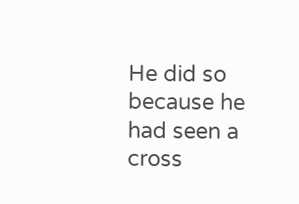He did so because he had seen a cross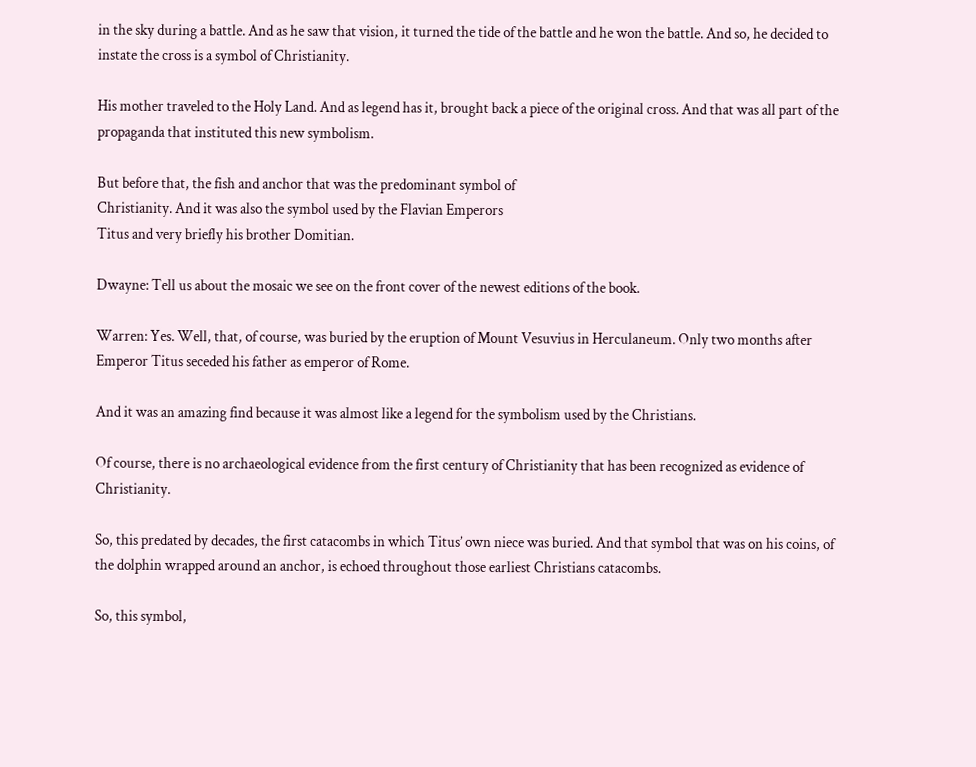in the sky during a battle. And as he saw that vision, it turned the tide of the battle and he won the battle. And so, he decided to instate the cross is a symbol of Christianity.

His mother traveled to the Holy Land. And as legend has it, brought back a piece of the original cross. And that was all part of the propaganda that instituted this new symbolism.

But before that, the fish and anchor that was the predominant symbol of
Christianity. And it was also the symbol used by the Flavian Emperors
Titus and very briefly his brother Domitian.

Dwayne: Tell us about the mosaic we see on the front cover of the newest editions of the book.

Warren: Yes. Well, that, of course, was buried by the eruption of Mount Vesuvius in Herculaneum. Only two months after Emperor Titus seceded his father as emperor of Rome.

And it was an amazing find because it was almost like a legend for the symbolism used by the Christians.

Of course, there is no archaeological evidence from the first century of Christianity that has been recognized as evidence of Christianity.

So, this predated by decades, the first catacombs in which Titus’ own niece was buried. And that symbol that was on his coins, of the dolphin wrapped around an anchor, is echoed throughout those earliest Christians catacombs.

So, this symbol,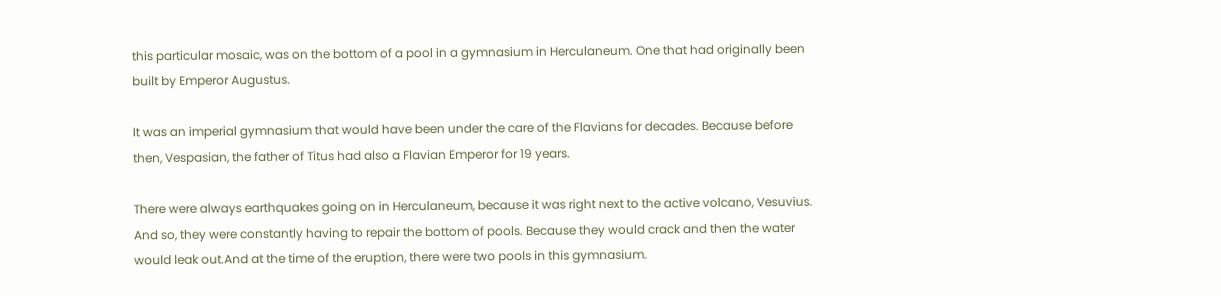this particular mosaic, was on the bottom of a pool in a gymnasium in Herculaneum. One that had originally been built by Emperor Augustus.

It was an imperial gymnasium that would have been under the care of the Flavians for decades. Because before then, Vespasian, the father of Titus had also a Flavian Emperor for 19 years.

There were always earthquakes going on in Herculaneum, because it was right next to the active volcano, Vesuvius. And so, they were constantly having to repair the bottom of pools. Because they would crack and then the water would leak out.And at the time of the eruption, there were two pools in this gymnasium.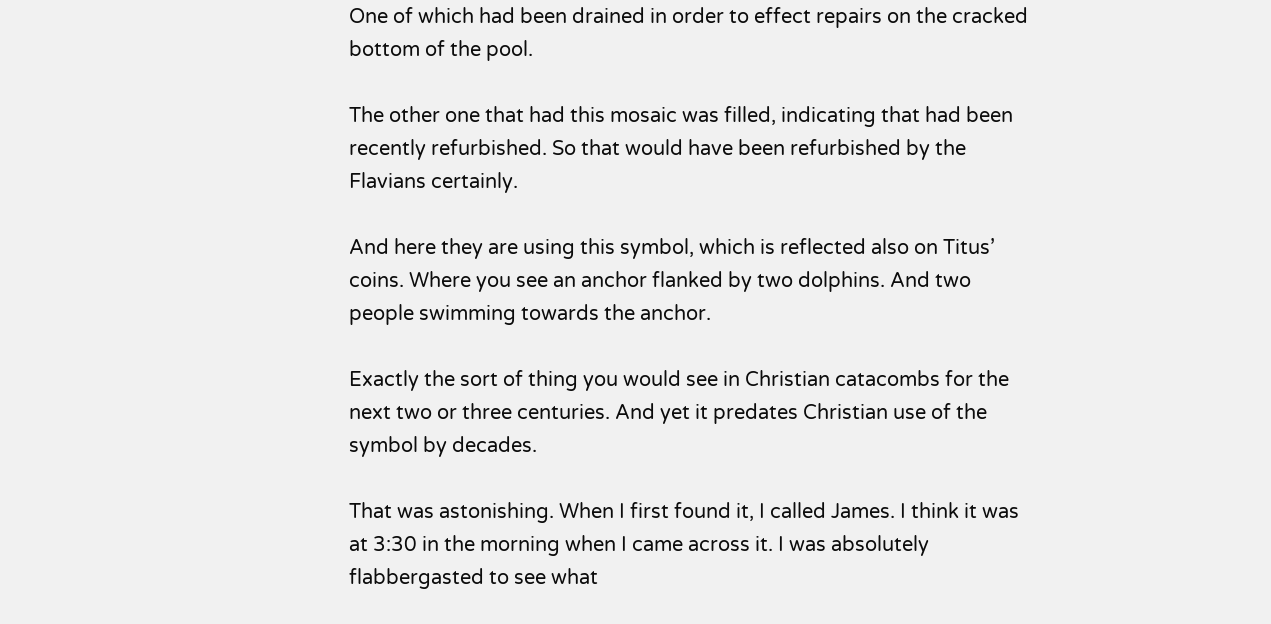One of which had been drained in order to effect repairs on the cracked bottom of the pool.

The other one that had this mosaic was filled, indicating that had been recently refurbished. So that would have been refurbished by the Flavians certainly.

And here they are using this symbol, which is reflected also on Titus’ coins. Where you see an anchor flanked by two dolphins. And two people swimming towards the anchor.

Exactly the sort of thing you would see in Christian catacombs for the next two or three centuries. And yet it predates Christian use of the symbol by decades.

That was astonishing. When I first found it, I called James. I think it was at 3:30 in the morning when I came across it. I was absolutely flabbergasted to see what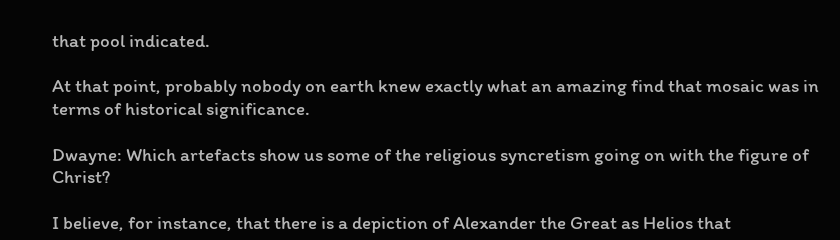that pool indicated.

At that point, probably nobody on earth knew exactly what an amazing find that mosaic was in terms of historical significance.

Dwayne: Which artefacts show us some of the religious syncretism going on with the figure of Christ?

I believe, for instance, that there is a depiction of Alexander the Great as Helios that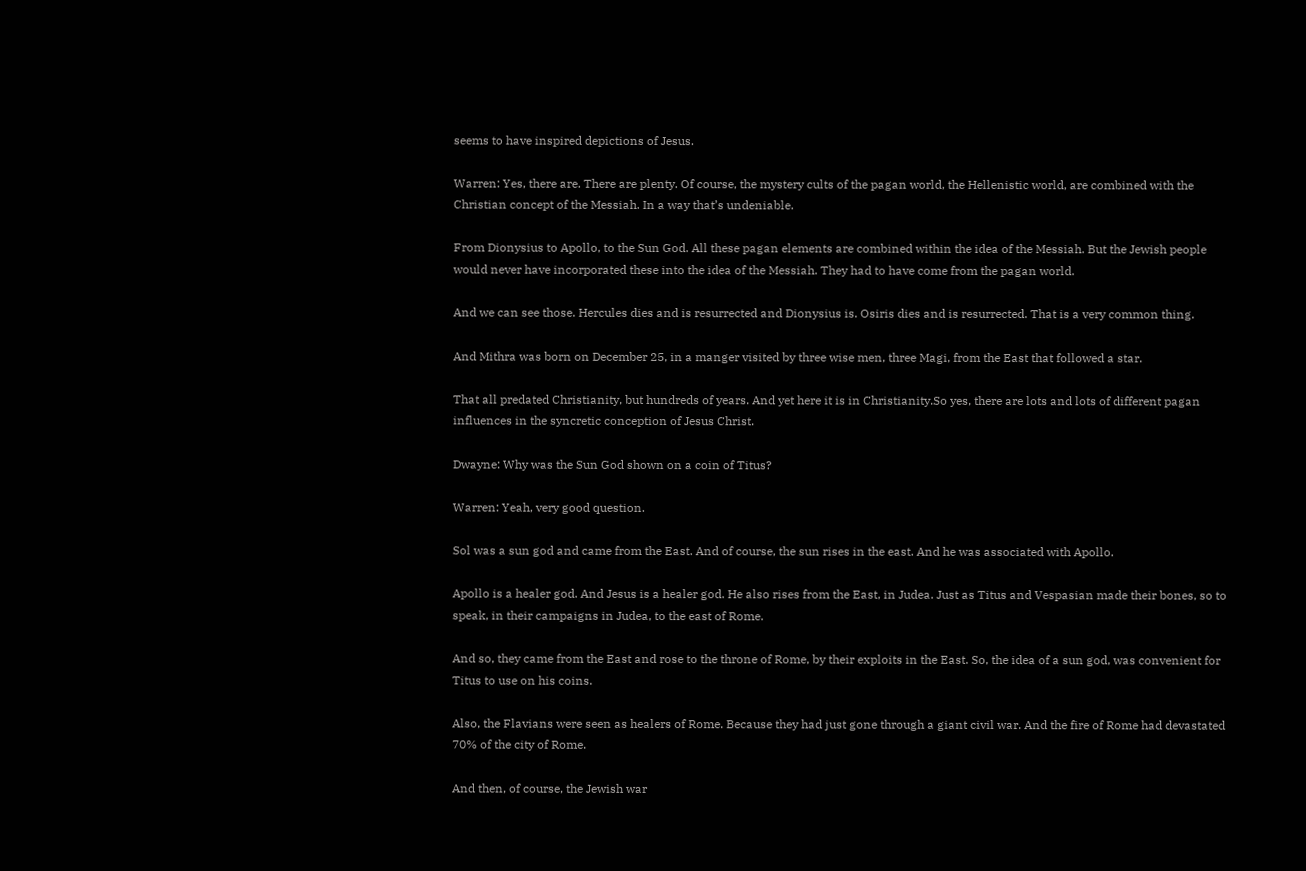seems to have inspired depictions of Jesus.

Warren: Yes, there are. There are plenty. Of course, the mystery cults of the pagan world, the Hellenistic world, are combined with the Christian concept of the Messiah. In a way that’s undeniable.

From Dionysius to Apollo, to the Sun God. All these pagan elements are combined within the idea of the Messiah. But the Jewish people would never have incorporated these into the idea of the Messiah. They had to have come from the pagan world.

And we can see those. Hercules dies and is resurrected and Dionysius is. Osiris dies and is resurrected. That is a very common thing.

And Mithra was born on December 25, in a manger visited by three wise men, three Magi, from the East that followed a star.

That all predated Christianity, but hundreds of years. And yet here it is in Christianity.So yes, there are lots and lots of different pagan influences in the syncretic conception of Jesus Christ.

Dwayne: Why was the Sun God shown on a coin of Titus?

Warren: Yeah, very good question.

Sol was a sun god and came from the East. And of course, the sun rises in the east. And he was associated with Apollo.

Apollo is a healer god. And Jesus is a healer god. He also rises from the East, in Judea. Just as Titus and Vespasian made their bones, so to speak, in their campaigns in Judea, to the east of Rome.

And so, they came from the East and rose to the throne of Rome, by their exploits in the East. So, the idea of a sun god, was convenient for Titus to use on his coins.

Also, the Flavians were seen as healers of Rome. Because they had just gone through a giant civil war. And the fire of Rome had devastated 70% of the city of Rome.

And then, of course, the Jewish war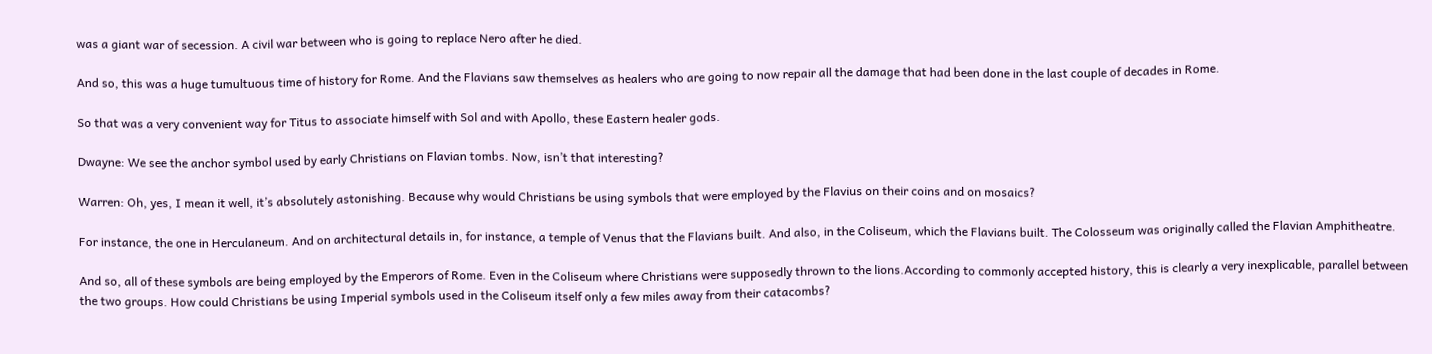was a giant war of secession. A civil war between who is going to replace Nero after he died.

And so, this was a huge tumultuous time of history for Rome. And the Flavians saw themselves as healers who are going to now repair all the damage that had been done in the last couple of decades in Rome.

So that was a very convenient way for Titus to associate himself with Sol and with Apollo, these Eastern healer gods.

Dwayne: We see the anchor symbol used by early Christians on Flavian tombs. Now, isn’t that interesting?

Warren: Oh, yes, I mean it well, it’s absolutely astonishing. Because why would Christians be using symbols that were employed by the Flavius on their coins and on mosaics?

For instance, the one in Herculaneum. And on architectural details in, for instance, a temple of Venus that the Flavians built. And also, in the Coliseum, which the Flavians built. The Colosseum was originally called the Flavian Amphitheatre.

And so, all of these symbols are being employed by the Emperors of Rome. Even in the Coliseum where Christians were supposedly thrown to the lions.According to commonly accepted history, this is clearly a very inexplicable, parallel between the two groups. How could Christians be using Imperial symbols used in the Coliseum itself only a few miles away from their catacombs?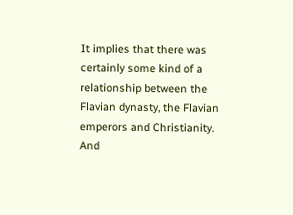It implies that there was certainly some kind of a relationship between the Flavian dynasty, the Flavian emperors and Christianity. And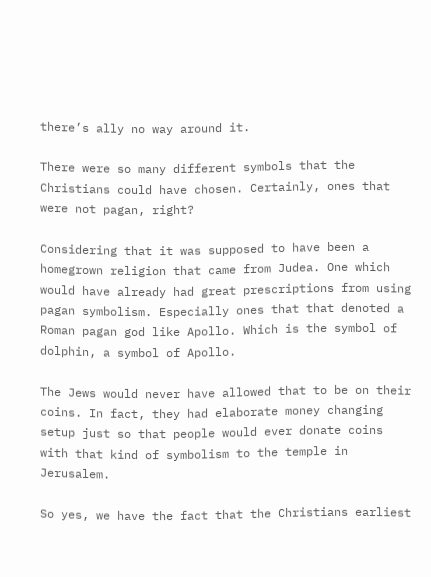there’s ally no way around it.

There were so many different symbols that the Christians could have chosen. Certainly, ones that were not pagan, right?

Considering that it was supposed to have been a homegrown religion that came from Judea. One which would have already had great prescriptions from using pagan symbolism. Especially ones that that denoted a Roman pagan god like Apollo. Which is the symbol of dolphin, a symbol of Apollo.

The Jews would never have allowed that to be on their coins. In fact, they had elaborate money changing setup just so that people would ever donate coins with that kind of symbolism to the temple in Jerusalem.

So yes, we have the fact that the Christians earliest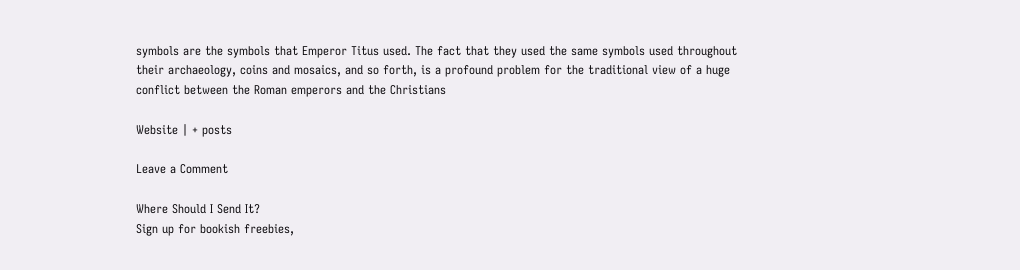symbols are the symbols that Emperor Titus used. The fact that they used the same symbols used throughout their archaeology, coins and mosaics, and so forth, is a profound problem for the traditional view of a huge conflict between the Roman emperors and the Christians

Website | + posts

Leave a Comment

Where Should I Send It?
Sign up for bookish freebies,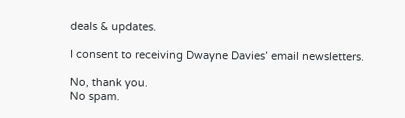deals & updates.

I consent to receiving Dwayne Davies’ email newsletters.

No, thank you.
No spam.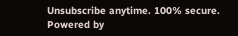Unsubscribe anytime. 100% secure.
Powered by